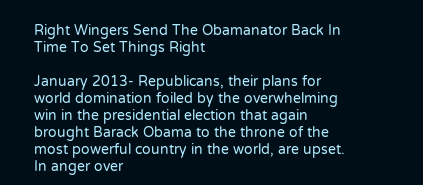Right Wingers Send The Obamanator Back In Time To Set Things Right

January 2013- Republicans, their plans for world domination foiled by the overwhelming win in the presidential election that again brought Barack Obama to the throne of the most powerful country in the world, are upset. In anger over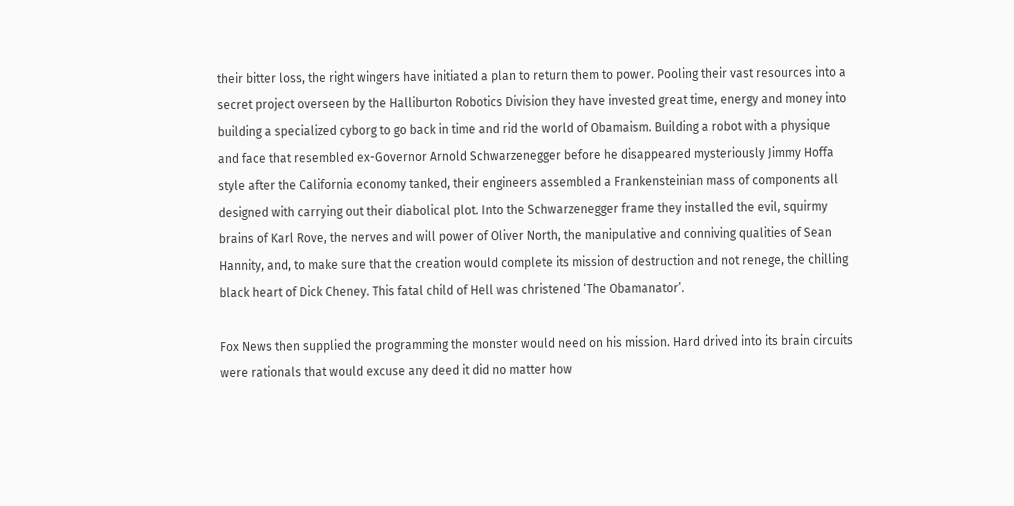their bitter loss, the right wingers have initiated a plan to return them to power. Pooling their vast resources into a secret project overseen by the Halliburton Robotics Division they have invested great time, energy and money into building a specialized cyborg to go back in time and rid the world of Obamaism. Building a robot with a physique and face that resembled ex-Governor Arnold Schwarzenegger before he disappeared mysteriously Jimmy Hoffa style after the California economy tanked, their engineers assembled a Frankensteinian mass of components all designed with carrying out their diabolical plot. Into the Schwarzenegger frame they installed the evil, squirmy brains of Karl Rove, the nerves and will power of Oliver North, the manipulative and conniving qualities of Sean Hannity, and, to make sure that the creation would complete its mission of destruction and not renege, the chilling black heart of Dick Cheney. This fatal child of Hell was christened ‘The Obamanator’.

Fox News then supplied the programming the monster would need on his mission. Hard drived into its brain circuits were rationals that would excuse any deed it did no matter how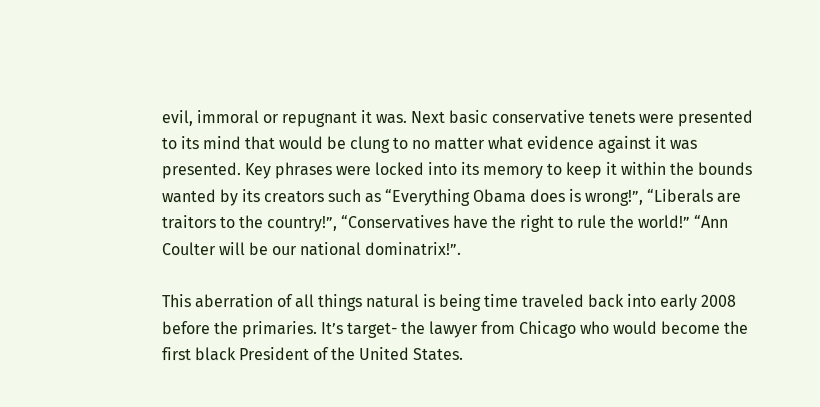evil, immoral or repugnant it was. Next basic conservative tenets were presented to its mind that would be clung to no matter what evidence against it was presented. Key phrases were locked into its memory to keep it within the bounds wanted by its creators such as “Everything Obama does is wrong!”, “Liberals are traitors to the country!”, “Conservatives have the right to rule the world!” “Ann Coulter will be our national dominatrix!”.

This aberration of all things natural is being time traveled back into early 2008 before the primaries. It’s target- the lawyer from Chicago who would become the first black President of the United States.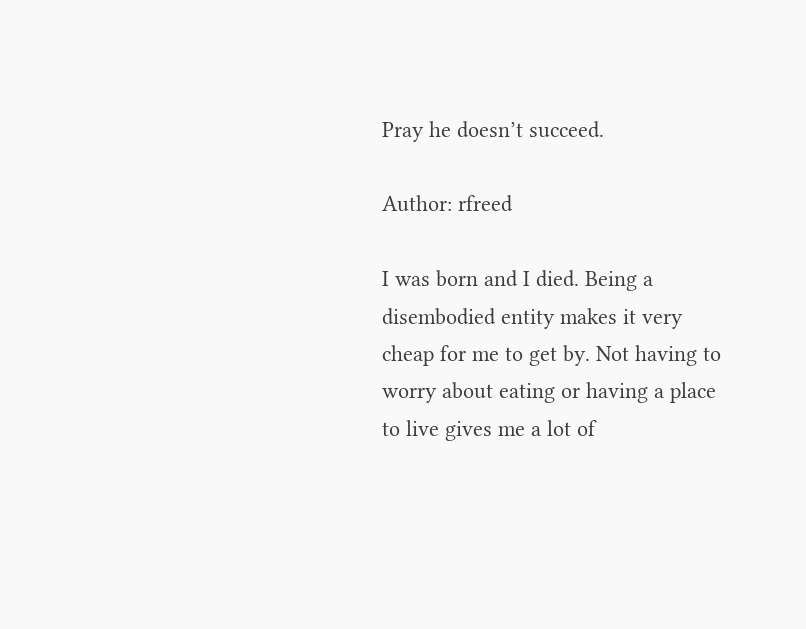Pray he doesn’t succeed.

Author: rfreed

I was born and I died. Being a disembodied entity makes it very cheap for me to get by. Not having to worry about eating or having a place to live gives me a lot of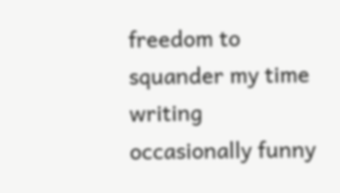freedom to squander my time writing occasionally funny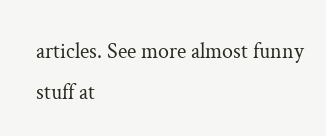articles. See more almost funny stuff at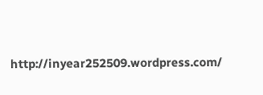http://inyear252509.wordpress.com/